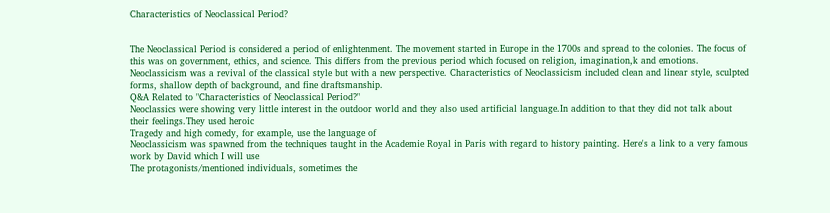Characteristics of Neoclassical Period?


The Neoclassical Period is considered a period of enlightenment. The movement started in Europe in the 1700s and spread to the colonies. The focus of this was on government, ethics, and science. This differs from the previous period which focused on religion, imagination,k and emotions. Neoclassicism was a revival of the classical style but with a new perspective. Characteristics of Neoclassicism included clean and linear style, sculpted forms, shallow depth of background, and fine draftsmanship.
Q&A Related to "Characteristics of Neoclassical Period?"
Neoclassics were showing very little interest in the outdoor world and they also used artificial language.In addition to that they did not talk about their feelings.They used heroic
Tragedy and high comedy, for example, use the language of
Neoclassicism was spawned from the techniques taught in the Academie Royal in Paris with regard to history painting. Here's a link to a very famous work by David which I will use
The protagonists/mentioned individuals, sometimes the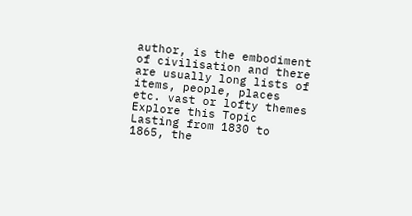author, is the embodiment of civilisation and there are usually long lists of items, people, places etc. vast or lofty themes
Explore this Topic
Lasting from 1830 to 1865, the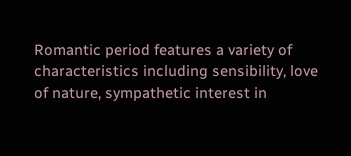Romantic period features a variety of characteristics including sensibility, love of nature, sympathetic interest in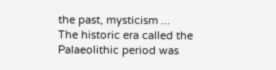the past, mysticism ...
The historic era called the Palaeolithic period was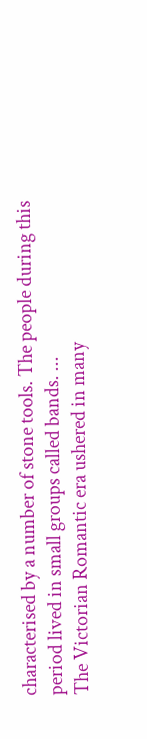characterised by a number of stone tools. The people during this period lived in small groups called bands. ...
The Victorian Romantic era ushered in many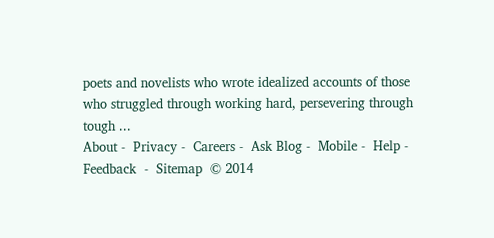poets and novelists who wrote idealized accounts of those who struggled through working hard, persevering through tough ...
About -  Privacy -  Careers -  Ask Blog -  Mobile -  Help -  Feedback  -  Sitemap  © 2014